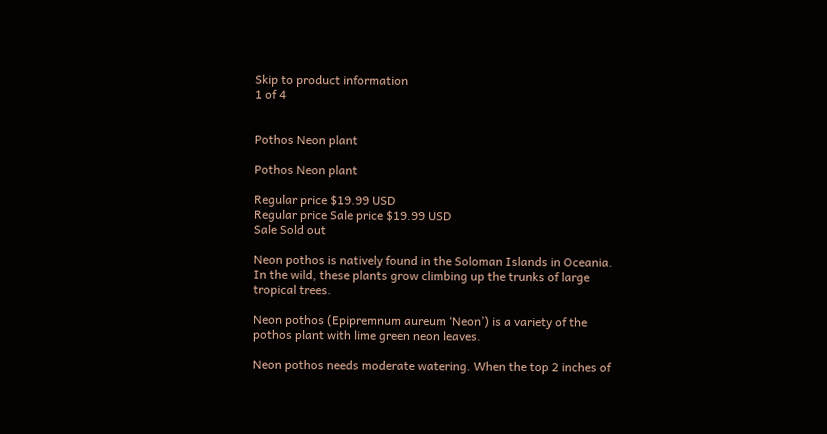Skip to product information
1 of 4


Pothos Neon plant

Pothos Neon plant

Regular price $19.99 USD
Regular price Sale price $19.99 USD
Sale Sold out

Neon pothos is natively found in the Soloman Islands in Oceania. In the wild, these plants grow climbing up the trunks of large tropical trees.

Neon pothos (Epipremnum aureum ‘Neon’) is a variety of the pothos plant with lime green neon leaves.

Neon pothos needs moderate watering. When the top 2 inches of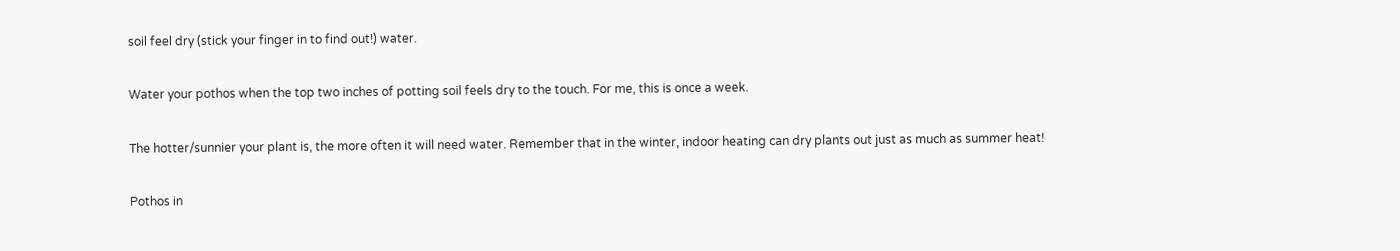soil feel dry (stick your finger in to find out!) water.

Water your pothos when the top two inches of potting soil feels dry to the touch. For me, this is once a week.

The hotter/sunnier your plant is, the more often it will need water. Remember that in the winter, indoor heating can dry plants out just as much as summer heat!

Pothos in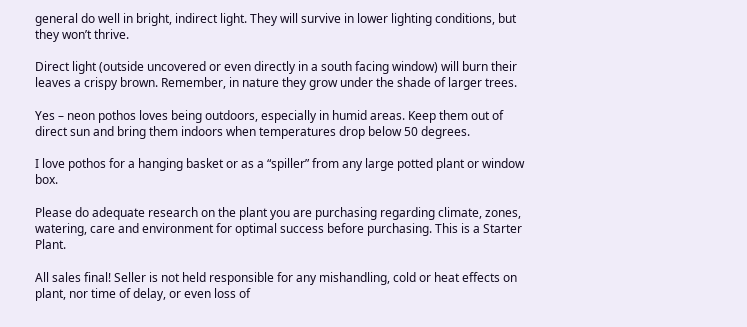general do well in bright, indirect light. They will survive in lower lighting conditions, but they won’t thrive.

Direct light (outside uncovered or even directly in a south facing window) will burn their leaves a crispy brown. Remember, in nature they grow under the shade of larger trees.

Yes – neon pothos loves being outdoors, especially in humid areas. Keep them out of direct sun and bring them indoors when temperatures drop below 50 degrees.

I love pothos for a hanging basket or as a “spiller” from any large potted plant or window box.

Please do adequate research on the plant you are purchasing regarding climate, zones, watering, care and environment for optimal success before purchasing. This is a Starter Plant.

All sales final! Seller is not held responsible for any mishandling, cold or heat effects on plant, nor time of delay, or even loss of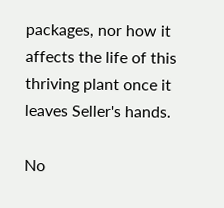packages, nor how it affects the life of this thriving plant once it leaves Seller's hands.

No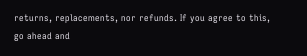returns, replacements, nor refunds. If you agree to this, go ahead and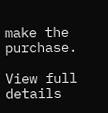make the purchase.

View full details